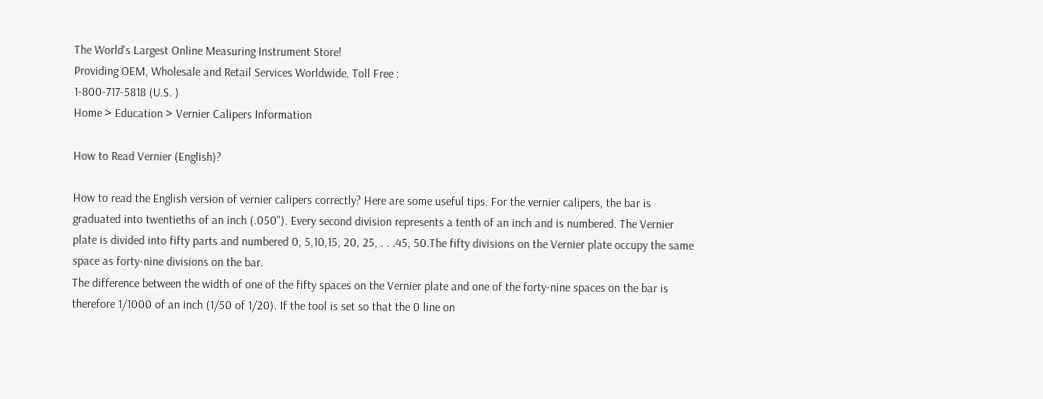The World's Largest Online Measuring Instrument Store!
Providing OEM, Wholesale and Retail Services Worldwide. Toll Free :
1-800-717-5818 (U.S. )
Home > Education > Vernier Calipers Information

How to Read Vernier (English)?

How to read the English version of vernier calipers correctly? Here are some useful tips. For the vernier calipers, the bar is graduated into twentieths of an inch (.050"). Every second division represents a tenth of an inch and is numbered. The Vernier plate is divided into fifty parts and numbered 0, 5,10,15, 20, 25, . . .45, 50.The fifty divisions on the Vernier plate occupy the same space as forty-nine divisions on the bar.
The difference between the width of one of the fifty spaces on the Vernier plate and one of the forty-nine spaces on the bar is therefore 1/1000 of an inch (1/50 of 1/20). If the tool is set so that the 0 line on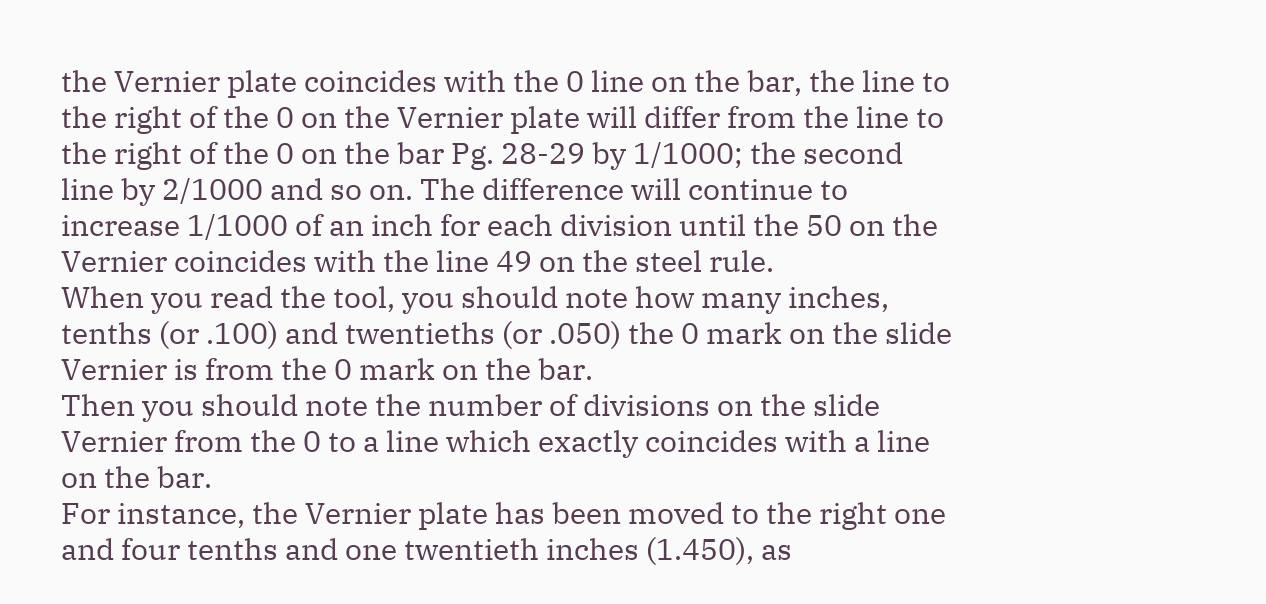the Vernier plate coincides with the 0 line on the bar, the line to the right of the 0 on the Vernier plate will differ from the line to the right of the 0 on the bar Pg. 28-29 by 1/1000; the second line by 2/1000 and so on. The difference will continue to increase 1/1000 of an inch for each division until the 50 on the Vernier coincides with the line 49 on the steel rule.
When you read the tool, you should note how many inches, tenths (or .100) and twentieths (or .050) the 0 mark on the slide Vernier is from the 0 mark on the bar.
Then you should note the number of divisions on the slide Vernier from the 0 to a line which exactly coincides with a line on the bar.
For instance, the Vernier plate has been moved to the right one and four tenths and one twentieth inches (1.450), as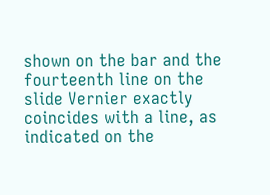shown on the bar and the fourteenth line on the slide Vernier exactly coincides with a line, as indicated on the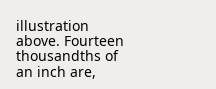illustration above. Fourteen thousandths of an inch are,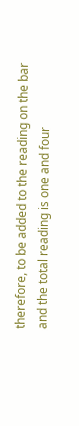therefore, to be added to the reading on the bar and the total reading is one and four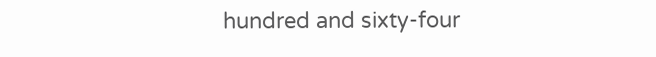hundred and sixty-four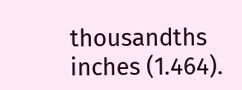thousandths inches (1.464).